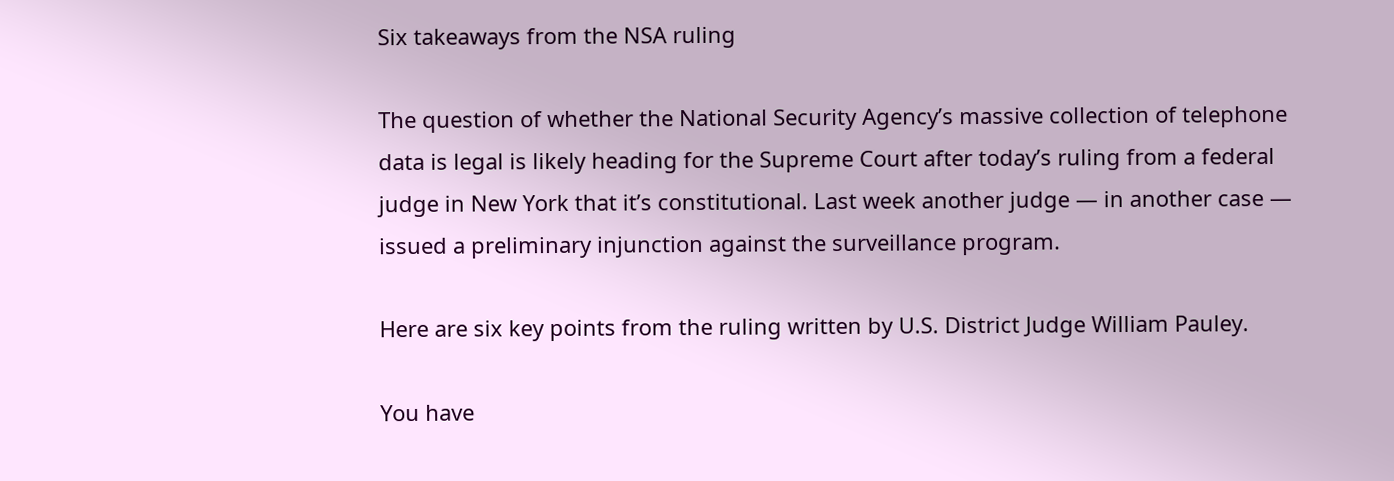Six takeaways from the NSA ruling

The question of whether the National Security Agency’s massive collection of telephone data is legal is likely heading for the Supreme Court after today’s ruling from a federal judge in New York that it’s constitutional. Last week another judge — in another case — issued a preliminary injunction against the surveillance program.

Here are six key points from the ruling written by U.S. District Judge William Pauley.

You have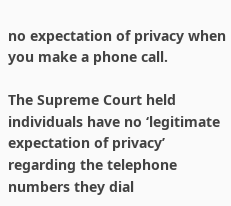no expectation of privacy when you make a phone call.

The Supreme Court held individuals have no ‘legitimate expectation of privacy’ regarding the telephone numbers they dial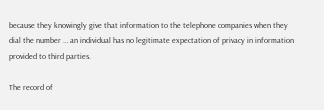because they knowingly give that information to the telephone companies when they dial the number … an individual has no legitimate expectation of privacy in information provided to third parties.

The record of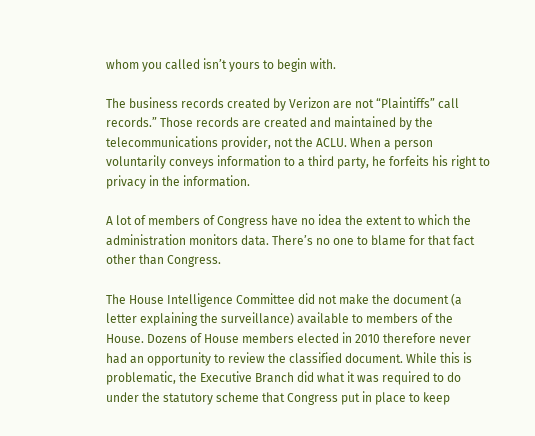whom you called isn’t yours to begin with.

The business records created by Verizon are not “Plaintiffs” call records.” Those records are created and maintained by the telecommunications provider, not the ACLU. When a person voluntarily conveys information to a third party, he forfeits his right to privacy in the information.

A lot of members of Congress have no idea the extent to which the administration monitors data. There’s no one to blame for that fact other than Congress.

The House Intelligence Committee did not make the document (a letter explaining the surveillance) available to members of the House. Dozens of House members elected in 2010 therefore never had an opportunity to review the classified document. While this is problematic, the Executive Branch did what it was required to do under the statutory scheme that Congress put in place to keep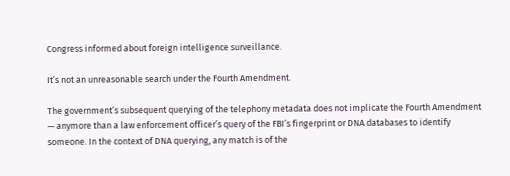Congress informed about foreign intelligence surveillance.

It’s not an unreasonable search under the Fourth Amendment.

The government’s subsequent querying of the telephony metadata does not implicate the Fourth Amendment — anymore than a law enforcement officer’s query of the FBI’s fingerprint or DNA databases to identify someone. In the context of DNA querying, any match is of the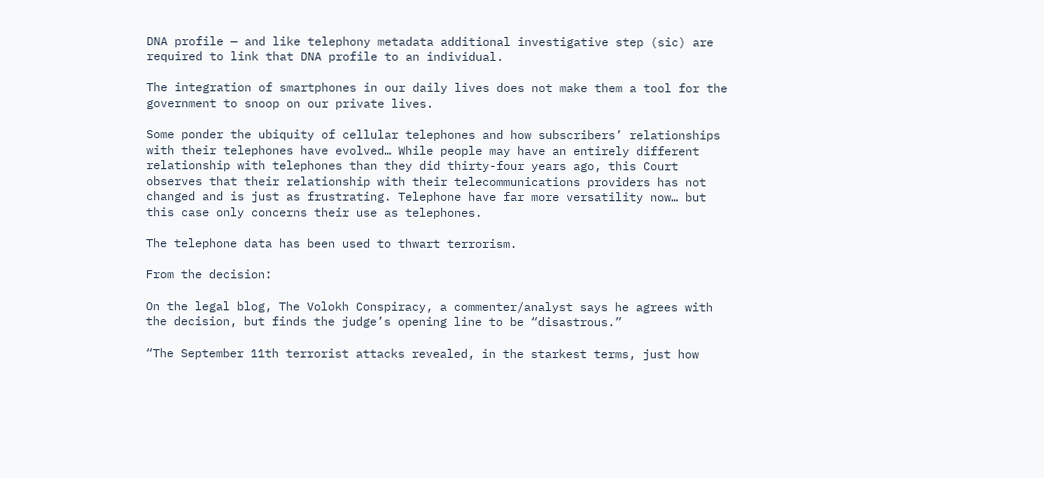DNA profile — and like telephony metadata additional investigative step (sic) are required to link that DNA profile to an individual.

The integration of smartphones in our daily lives does not make them a tool for the government to snoop on our private lives.

Some ponder the ubiquity of cellular telephones and how subscribers’ relationships with their telephones have evolved… While people may have an entirely different relationship with telephones than they did thirty-four years ago, this Court observes that their relationship with their telecommunications providers has not changed and is just as frustrating. Telephone have far more versatility now… but this case only concerns their use as telephones.

The telephone data has been used to thwart terrorism.

From the decision:

On the legal blog, The Volokh Conspiracy, a commenter/analyst says he agrees with the decision, but finds the judge’s opening line to be “disastrous.”

“The September 11th terrorist attacks revealed, in the starkest terms, just how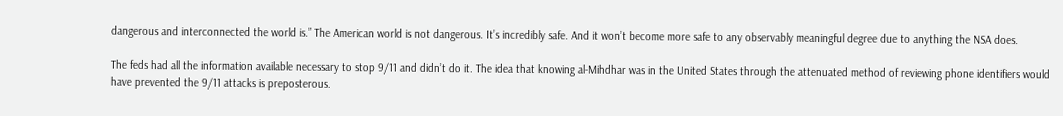dangerous and interconnected the world is.” The American world is not dangerous. It’s incredibly safe. And it won’t become more safe to any observably meaningful degree due to anything the NSA does.

The feds had all the information available necessary to stop 9/11 and didn’t do it. The idea that knowing al-Mihdhar was in the United States through the attenuated method of reviewing phone identifiers would have prevented the 9/11 attacks is preposterous.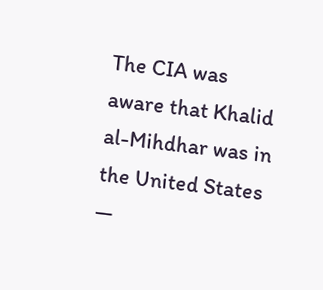The CIA was aware that Khalid al-Mihdhar was in the United States —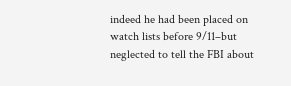indeed he had been placed on watch lists before 9/11–but neglected to tell the FBI about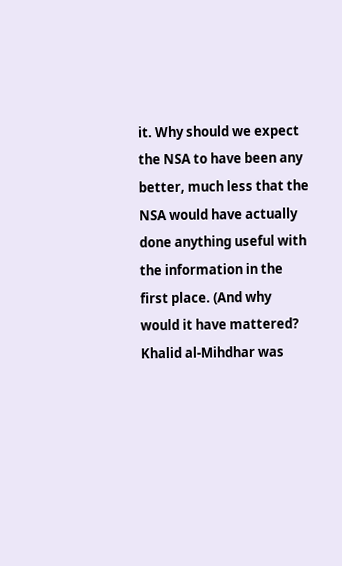it. Why should we expect the NSA to have been any better, much less that the NSA would have actually done anything useful with the information in the first place. (And why would it have mattered? Khalid al-Mihdhar was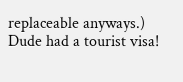replaceable anyways.) Dude had a tourist visa!